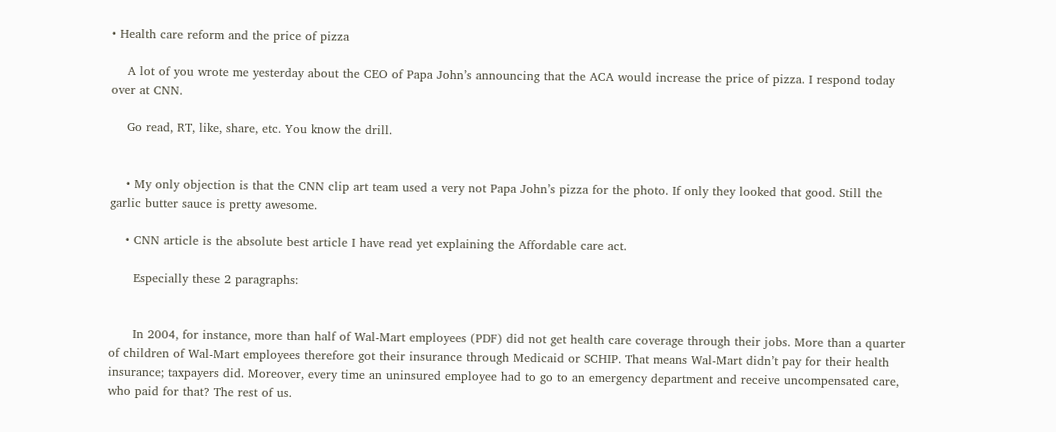• Health care reform and the price of pizza

    A lot of you wrote me yesterday about the CEO of Papa John’s announcing that the ACA would increase the price of pizza. I respond today over at CNN.

    Go read, RT, like, share, etc. You know the drill.


    • My only objection is that the CNN clip art team used a very not Papa John’s pizza for the photo. If only they looked that good. Still the garlic butter sauce is pretty awesome.

    • CNN article is the absolute best article I have read yet explaining the Affordable care act.

      Especially these 2 paragraphs:


      In 2004, for instance, more than half of Wal-Mart employees (PDF) did not get health care coverage through their jobs. More than a quarter of children of Wal-Mart employees therefore got their insurance through Medicaid or SCHIP. That means Wal-Mart didn’t pay for their health insurance; taxpayers did. Moreover, every time an uninsured employee had to go to an emergency department and receive uncompensated care, who paid for that? The rest of us.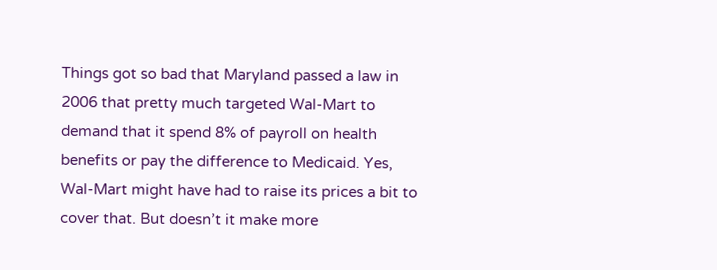Things got so bad that Maryland passed a law in 2006 that pretty much targeted Wal-Mart to demand that it spend 8% of payroll on health benefits or pay the difference to Medicaid. Yes, Wal-Mart might have had to raise its prices a bit to cover that. But doesn’t it make more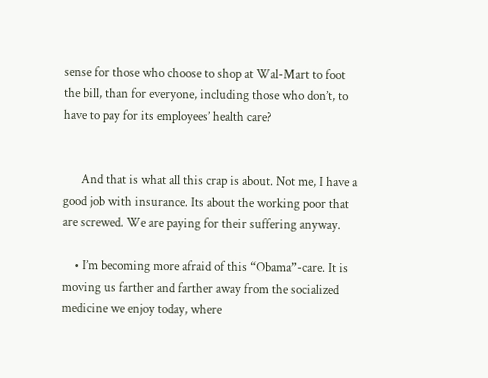sense for those who choose to shop at Wal-Mart to foot the bill, than for everyone, including those who don’t, to have to pay for its employees’ health care?


      And that is what all this crap is about. Not me, I have a good job with insurance. Its about the working poor that are screwed. We are paying for their suffering anyway.

    • I’m becoming more afraid of this “Obama”-care. It is moving us farther and farther away from the socialized medicine we enjoy today, where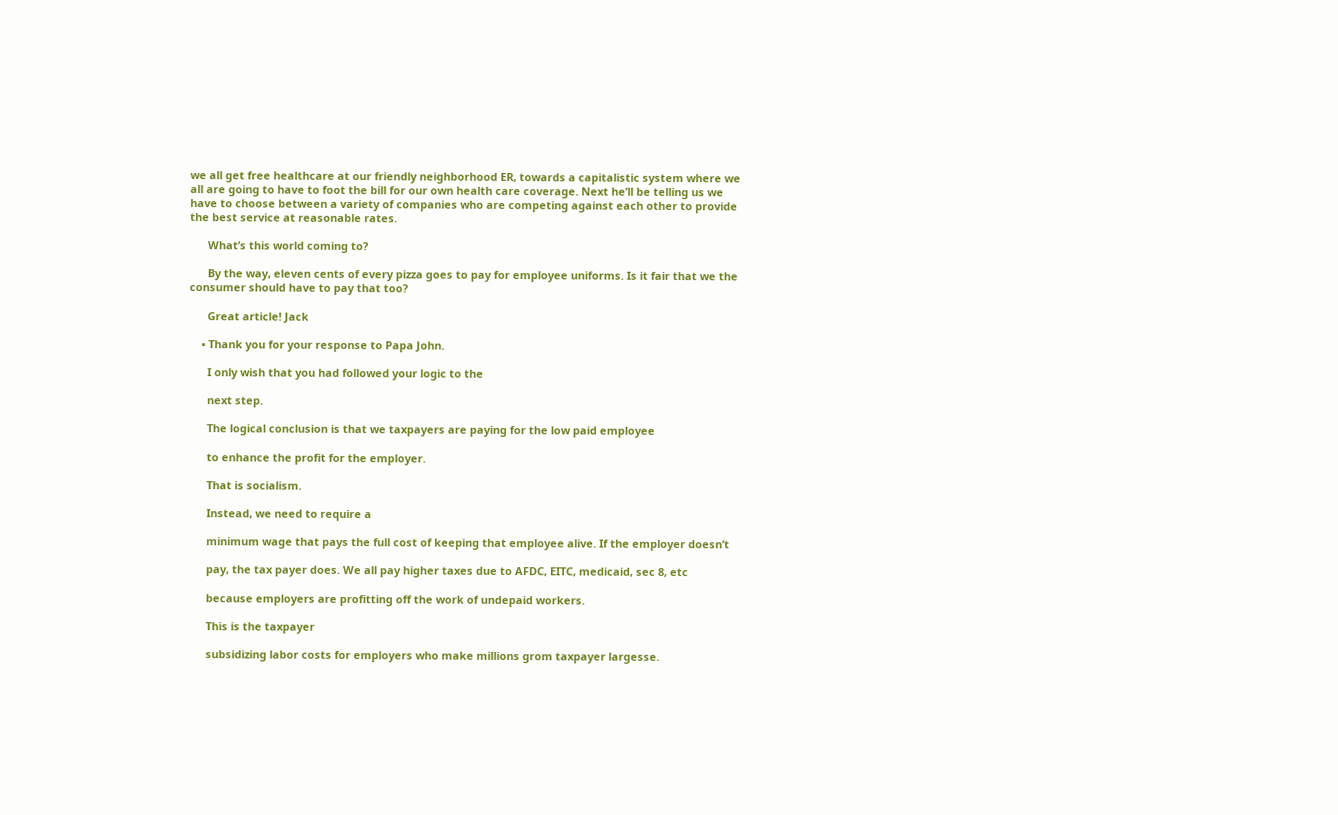we all get free healthcare at our friendly neighborhood ER, towards a capitalistic system where we all are going to have to foot the bill for our own health care coverage. Next he’ll be telling us we have to choose between a variety of companies who are competing against each other to provide the best service at reasonable rates.

      What’s this world coming to?

      By the way, eleven cents of every pizza goes to pay for employee uniforms. Is it fair that we the consumer should have to pay that too?

      Great article! Jack

    • Thank you for your response to Papa John.

      I only wish that you had followed your logic to the

      next step.

      The logical conclusion is that we taxpayers are paying for the low paid employee

      to enhance the profit for the employer.

      That is socialism.

      Instead, we need to require a

      minimum wage that pays the full cost of keeping that employee alive. If the employer doesn’t

      pay, the tax payer does. We all pay higher taxes due to AFDC, EITC, medicaid, sec 8, etc

      because employers are profitting off the work of undepaid workers.

      This is the taxpayer

      subsidizing labor costs for employers who make millions grom taxpayer largesse.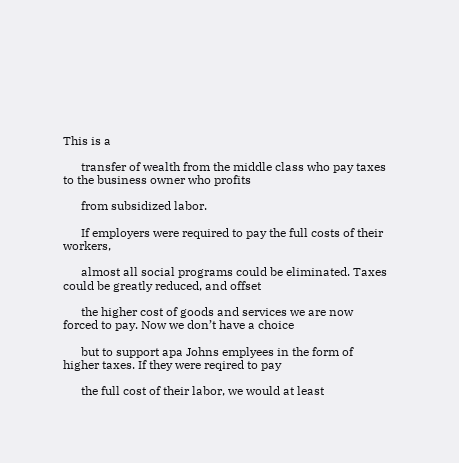This is a

      transfer of wealth from the middle class who pay taxes to the business owner who profits

      from subsidized labor.

      If employers were required to pay the full costs of their workers,

      almost all social programs could be eliminated. Taxes could be greatly reduced, and offset

      the higher cost of goods and services we are now forced to pay. Now we don’t have a choice

      but to support apa Johns emplyees in the form of higher taxes. If they were reqired to pay

      the full cost of their labor, we would at least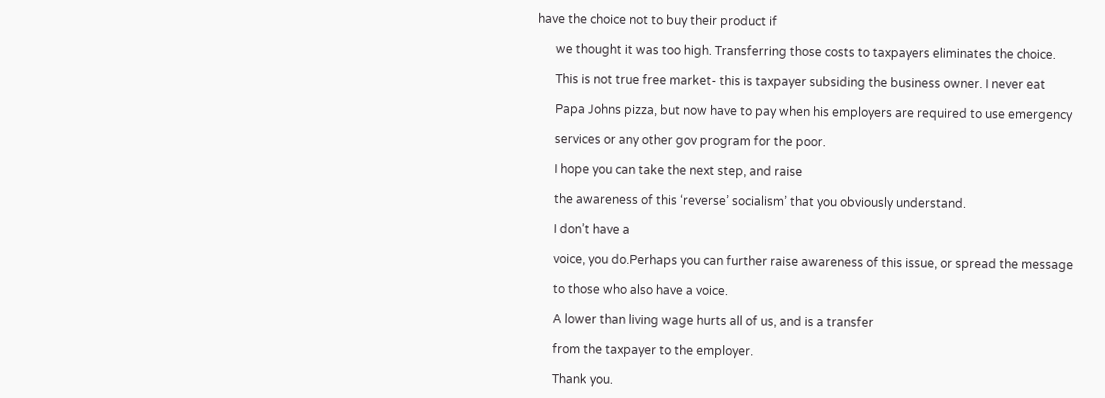have the choice not to buy their product if

      we thought it was too high. Transferring those costs to taxpayers eliminates the choice.

      This is not true free market- this is taxpayer subsiding the business owner. I never eat

      Papa Johns pizza, but now have to pay when his employers are required to use emergency

      services or any other gov program for the poor.

      I hope you can take the next step, and raise

      the awareness of this ‘reverse’ socialism’ that you obviously understand.

      I don’t have a

      voice, you do.Perhaps you can further raise awareness of this issue, or spread the message

      to those who also have a voice.

      A lower than living wage hurts all of us, and is a transfer

      from the taxpayer to the employer.

      Thank you.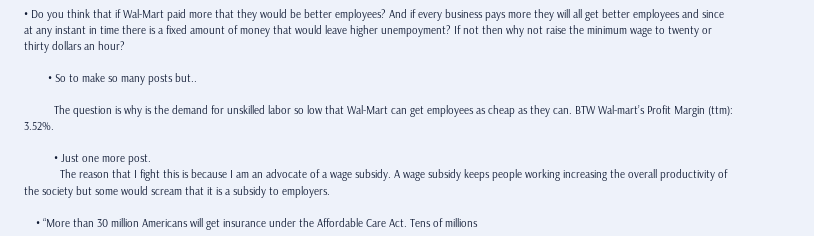• Do you think that if Wal-Mart paid more that they would be better employees? And if every business pays more they will all get better employees and since at any instant in time there is a fixed amount of money that would leave higher unempoyment? If not then why not raise the minimum wage to twenty or thirty dollars an hour?

        • So to make so many posts but..

          The question is why is the demand for unskilled labor so low that Wal-Mart can get employees as cheap as they can. BTW Wal-mart’s Profit Margin (ttm): 3.52%.

          • Just one more post.
            The reason that I fight this is because I am an advocate of a wage subsidy. A wage subsidy keeps people working increasing the overall productivity of the society but some would scream that it is a subsidy to employers.

    • “More than 30 million Americans will get insurance under the Affordable Care Act. Tens of millions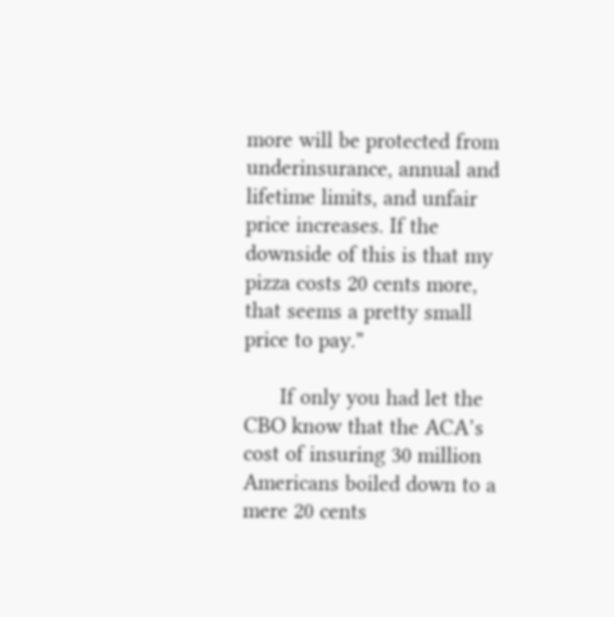more will be protected from underinsurance, annual and lifetime limits, and unfair price increases. If the downside of this is that my pizza costs 20 cents more, that seems a pretty small price to pay.”

      If only you had let the CBO know that the ACA’s cost of insuring 30 million Americans boiled down to a mere 20 cents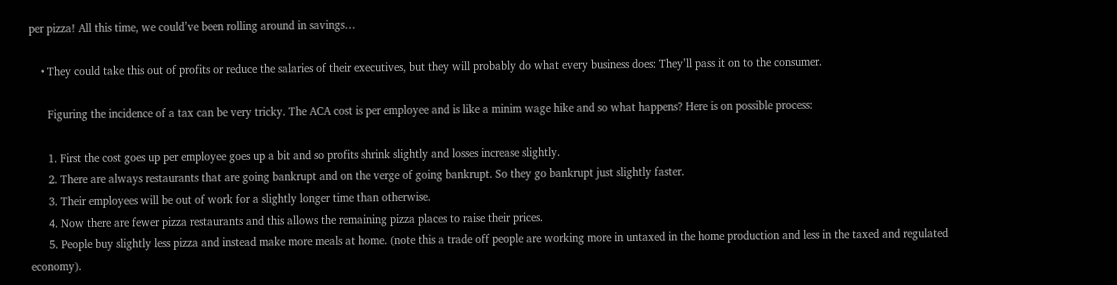per pizza! All this time, we could’ve been rolling around in savings…

    • They could take this out of profits or reduce the salaries of their executives, but they will probably do what every business does: They’ll pass it on to the consumer.

      Figuring the incidence of a tax can be very tricky. The ACA cost is per employee and is like a minim wage hike and so what happens? Here is on possible process:

      1. First the cost goes up per employee goes up a bit and so profits shrink slightly and losses increase slightly.
      2. There are always restaurants that are going bankrupt and on the verge of going bankrupt. So they go bankrupt just slightly faster.
      3. Their employees will be out of work for a slightly longer time than otherwise.
      4. Now there are fewer pizza restaurants and this allows the remaining pizza places to raise their prices.
      5. People buy slightly less pizza and instead make more meals at home. (note this a trade off people are working more in untaxed in the home production and less in the taxed and regulated economy).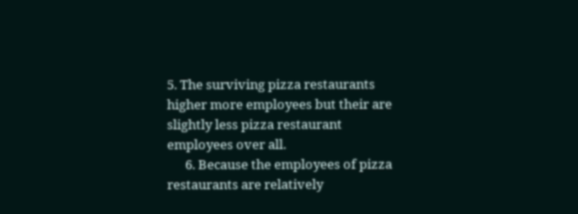5. The surviving pizza restaurants higher more employees but their are slightly less pizza restaurant employees over all.
      6. Because the employees of pizza restaurants are relatively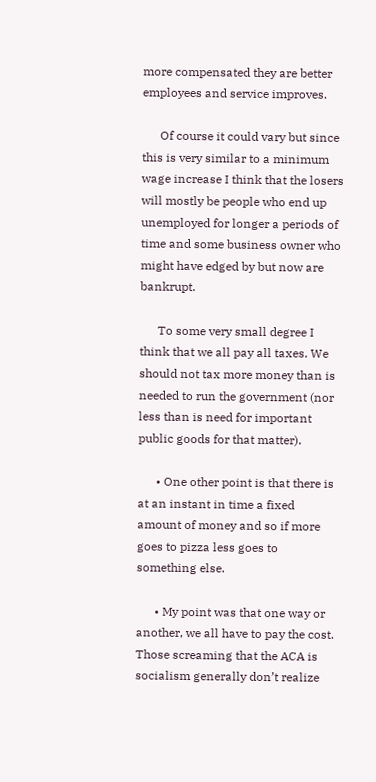more compensated they are better employees and service improves.

      Of course it could vary but since this is very similar to a minimum wage increase I think that the losers will mostly be people who end up unemployed for longer a periods of time and some business owner who might have edged by but now are bankrupt.

      To some very small degree I think that we all pay all taxes. We should not tax more money than is needed to run the government (nor less than is need for important public goods for that matter).

      • One other point is that there is at an instant in time a fixed amount of money and so if more goes to pizza less goes to something else.

      • My point was that one way or another, we all have to pay the cost. Those screaming that the ACA is socialism generally don’t realize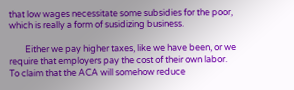that low wages necessitate some subsidies for the poor, which is really a form of susidizing business.

        Either we pay higher taxes, like we have been, or we require that employers pay the cost of their own labor. To claim that the ACA will somehow reduce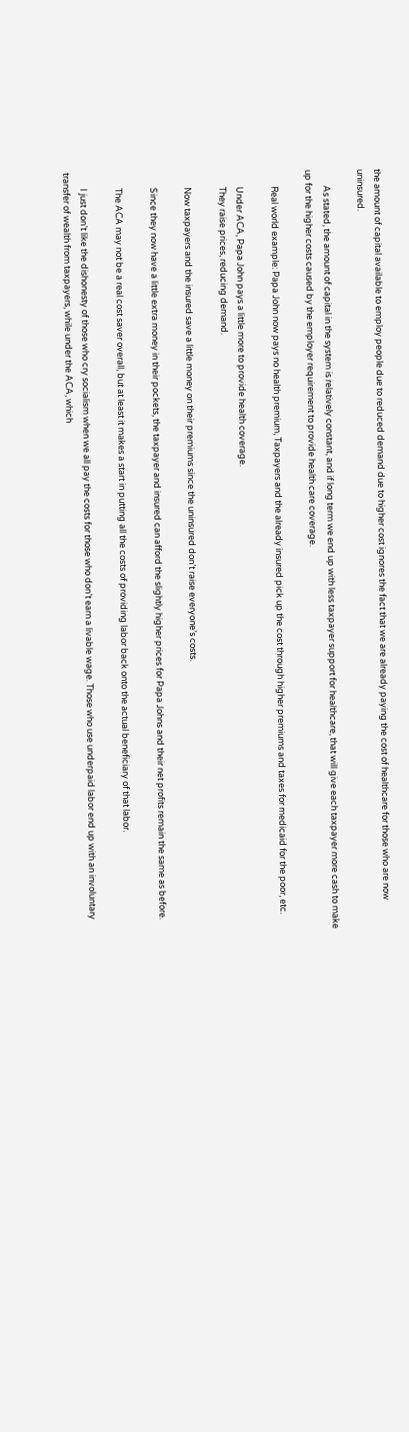the amount of capital available to employ people due to reduced demand due to higher cost ignores the fact that we are already paying the cost of healthcare for those who are now uninsured.

        As stated, the amount of capital in the system is relatively constant, and if long term we end up with less taxpayer support for healthcare, that will give each taxpayer more cash to make up for the higher costs caused by the employer requirement to provide health care coverage.

        Real world example: Papa John now pays no health premium, Taxpayers and the already insured pick up the cost through higher premiums and taxes for medicaid for the poor, etc.

        Under ACA, Papa John pays a little more to provide health coverage.
        They raise prices, reducing demand.

        Now taxpayers and the insured save a little money on their premiums since the uninsured don’t raise everyone’s costs.

        Since they now have a little extra money in their pockets, the taxpayer and insured can afford the slightly higher prices for Papa Johns and their net profits remain the same as before.

        The ACA may not be a real cost saver overall, but at least it makes a start in putting all the costs of providing labor back onto the actual beneficiary of that labor.

        I just don’t like the dishonesty of those who cry socialism when we all pay the costs for those who don’t earn a livable wage. Those who use underpaid labor end up with an involuntary transfer of wealth from taxpayers, while under the ACA, which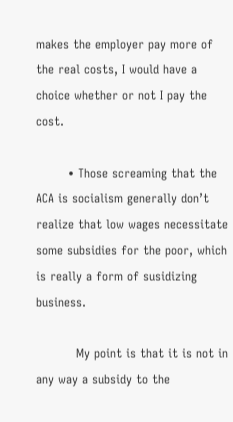makes the employer pay more of the real costs, I would have a choice whether or not I pay the cost.

        • Those screaming that the ACA is socialism generally don’t realize that low wages necessitate some subsidies for the poor, which is really a form of susidizing business.

          My point is that it is not in any way a subsidy to the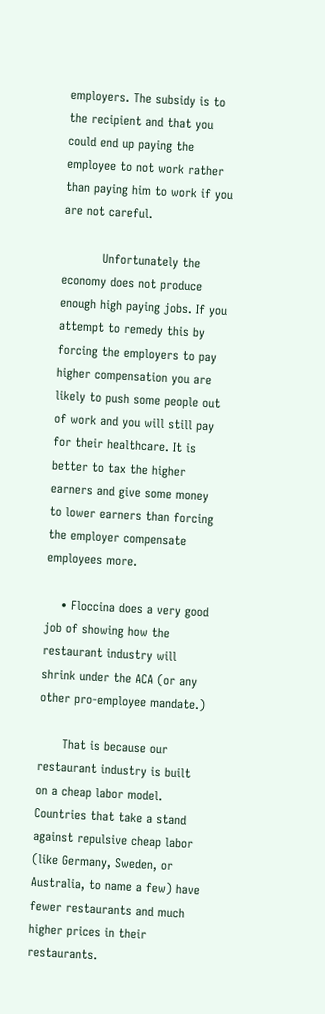employers. The subsidy is to the recipient and that you could end up paying the employee to not work rather than paying him to work if you are not careful.

          Unfortunately the economy does not produce enough high paying jobs. If you attempt to remedy this by forcing the employers to pay higher compensation you are likely to push some people out of work and you will still pay for their healthcare. It is better to tax the higher earners and give some money to lower earners than forcing the employer compensate employees more.

    • Floccina does a very good job of showing how the restaurant industry will shrink under the ACA (or any other pro-employee mandate.)

      That is because our restaurant industry is built on a cheap labor model. Countries that take a stand against repulsive cheap labor (like Germany, Sweden, or Australia, to name a few) have fewer restaurants and much higher prices in their restaurants.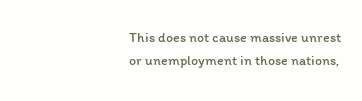This does not cause massive unrest or unemployment in those nations,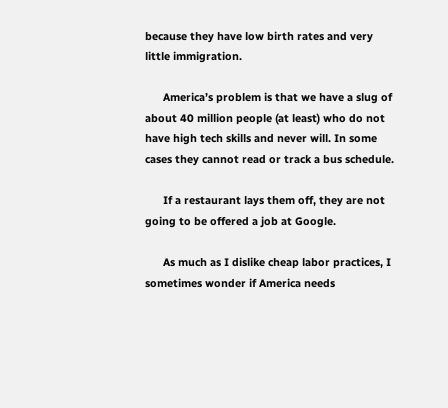because they have low birth rates and very little immigration.

      America’s problem is that we have a slug of about 40 million people (at least) who do not have high tech skills and never will. In some cases they cannot read or track a bus schedule.

      If a restaurant lays them off, they are not going to be offered a job at Google.

      As much as I dislike cheap labor practices, I sometimes wonder if America needs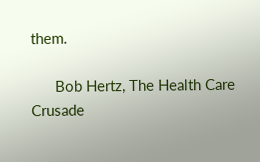them.

      Bob Hertz, The Health Care Crusade